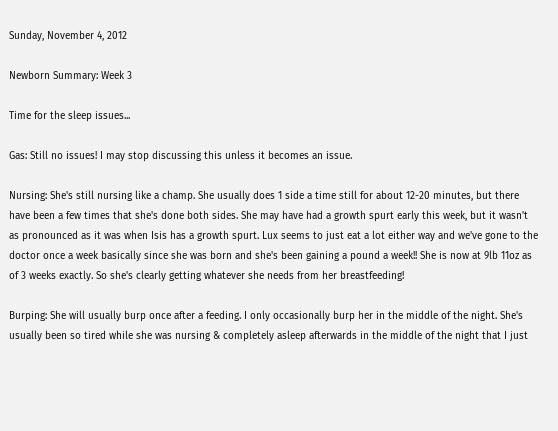Sunday, November 4, 2012

Newborn Summary: Week 3

Time for the sleep issues...

Gas: Still no issues! I may stop discussing this unless it becomes an issue.

Nursing: She's still nursing like a champ. She usually does 1 side a time still for about 12-20 minutes, but there have been a few times that she's done both sides. She may have had a growth spurt early this week, but it wasn't as pronounced as it was when Isis has a growth spurt. Lux seems to just eat a lot either way and we've gone to the doctor once a week basically since she was born and she's been gaining a pound a week!! She is now at 9lb 11oz as of 3 weeks exactly. So she's clearly getting whatever she needs from her breastfeeding!

Burping: She will usually burp once after a feeding. I only occasionally burp her in the middle of the night. She's usually been so tired while she was nursing & completely asleep afterwards in the middle of the night that I just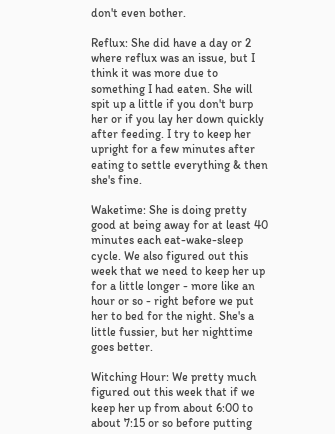don't even bother.

Reflux: She did have a day or 2 where reflux was an issue, but I think it was more due to something I had eaten. She will spit up a little if you don't burp her or if you lay her down quickly after feeding. I try to keep her upright for a few minutes after eating to settle everything & then she's fine.

Waketime: She is doing pretty good at being away for at least 40 minutes each eat-wake-sleep cycle. We also figured out this week that we need to keep her up for a little longer - more like an hour or so - right before we put her to bed for the night. She's a little fussier, but her nighttime goes better.

Witching Hour: We pretty much figured out this week that if we keep her up from about 6:00 to about 7:15 or so before putting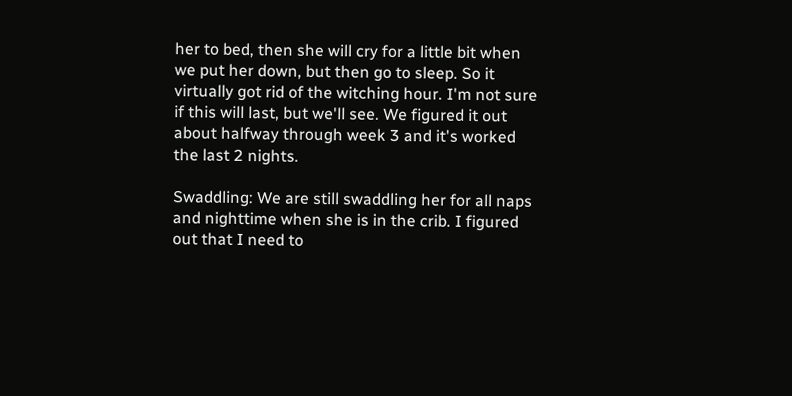her to bed, then she will cry for a little bit when we put her down, but then go to sleep. So it virtually got rid of the witching hour. I'm not sure if this will last, but we'll see. We figured it out about halfway through week 3 and it's worked the last 2 nights.

Swaddling: We are still swaddling her for all naps and nighttime when she is in the crib. I figured out that I need to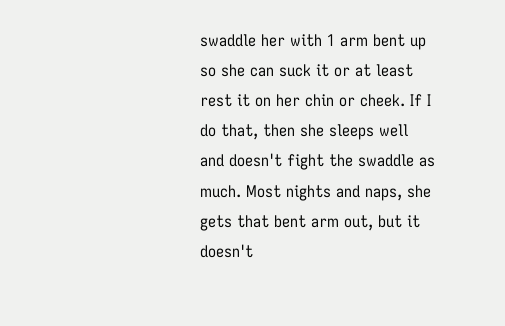swaddle her with 1 arm bent up so she can suck it or at least rest it on her chin or cheek. If I do that, then she sleeps well and doesn't fight the swaddle as much. Most nights and naps, she gets that bent arm out, but it doesn't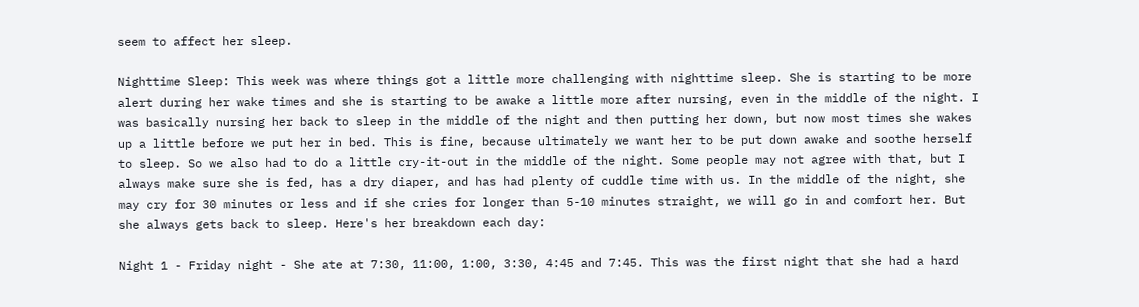seem to affect her sleep.

Nighttime Sleep: This week was where things got a little more challenging with nighttime sleep. She is starting to be more alert during her wake times and she is starting to be awake a little more after nursing, even in the middle of the night. I was basically nursing her back to sleep in the middle of the night and then putting her down, but now most times she wakes up a little before we put her in bed. This is fine, because ultimately we want her to be put down awake and soothe herself to sleep. So we also had to do a little cry-it-out in the middle of the night. Some people may not agree with that, but I always make sure she is fed, has a dry diaper, and has had plenty of cuddle time with us. In the middle of the night, she may cry for 30 minutes or less and if she cries for longer than 5-10 minutes straight, we will go in and comfort her. But she always gets back to sleep. Here's her breakdown each day:

Night 1 - Friday night - She ate at 7:30, 11:00, 1:00, 3:30, 4:45 and 7:45. This was the first night that she had a hard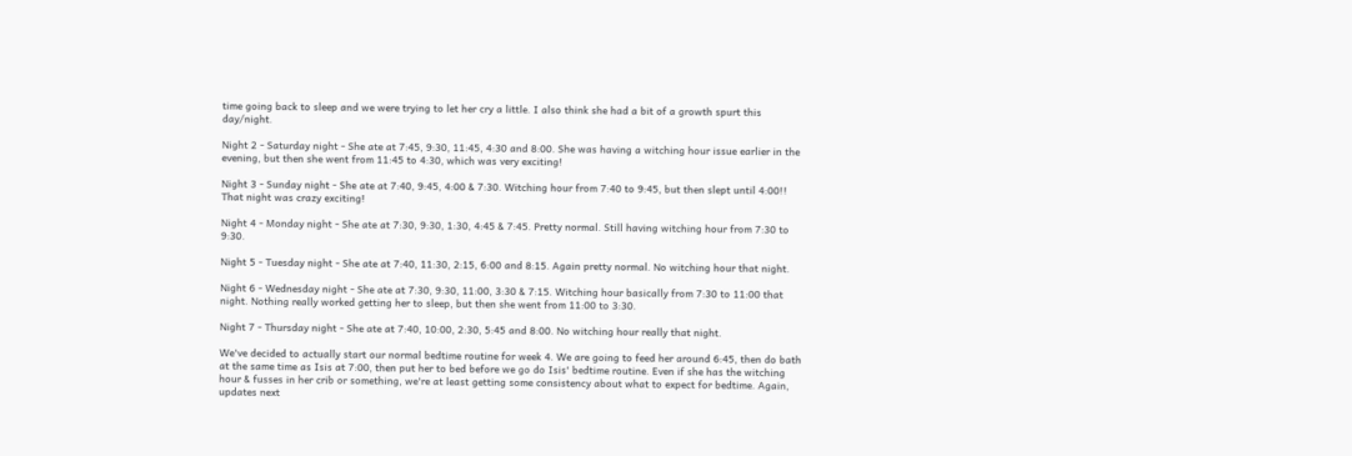time going back to sleep and we were trying to let her cry a little. I also think she had a bit of a growth spurt this day/night.

Night 2 - Saturday night - She ate at 7:45, 9:30, 11:45, 4:30 and 8:00. She was having a witching hour issue earlier in the evening, but then she went from 11:45 to 4:30, which was very exciting!

Night 3 - Sunday night - She ate at 7:40, 9:45, 4:00 & 7:30. Witching hour from 7:40 to 9:45, but then slept until 4:00!! That night was crazy exciting!

Night 4 - Monday night - She ate at 7:30, 9:30, 1:30, 4:45 & 7:45. Pretty normal. Still having witching hour from 7:30 to 9:30.

Night 5 - Tuesday night - She ate at 7:40, 11:30, 2:15, 6:00 and 8:15. Again pretty normal. No witching hour that night.

Night 6 - Wednesday night - She ate at 7:30, 9:30, 11:00, 3:30 & 7:15. Witching hour basically from 7:30 to 11:00 that night. Nothing really worked getting her to sleep, but then she went from 11:00 to 3:30.

Night 7 - Thursday night - She ate at 7:40, 10:00, 2:30, 5:45 and 8:00. No witching hour really that night.

We've decided to actually start our normal bedtime routine for week 4. We are going to feed her around 6:45, then do bath at the same time as Isis at 7:00, then put her to bed before we go do Isis' bedtime routine. Even if she has the witching hour & fusses in her crib or something, we're at least getting some consistency about what to expect for bedtime. Again, updates next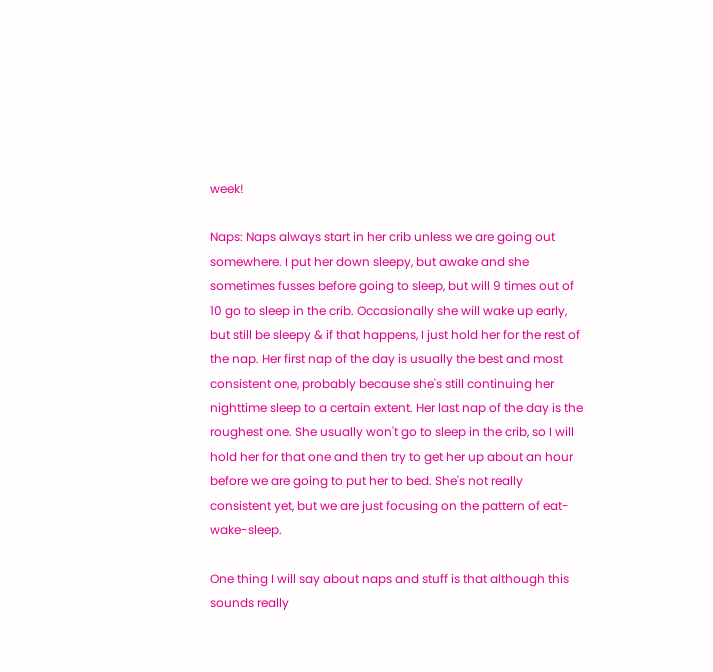week!

Naps: Naps always start in her crib unless we are going out somewhere. I put her down sleepy, but awake and she sometimes fusses before going to sleep, but will 9 times out of 10 go to sleep in the crib. Occasionally she will wake up early, but still be sleepy & if that happens, I just hold her for the rest of the nap. Her first nap of the day is usually the best and most consistent one, probably because she's still continuing her nighttime sleep to a certain extent. Her last nap of the day is the roughest one. She usually won't go to sleep in the crib, so I will hold her for that one and then try to get her up about an hour before we are going to put her to bed. She's not really consistent yet, but we are just focusing on the pattern of eat-wake-sleep.

One thing I will say about naps and stuff is that although this sounds really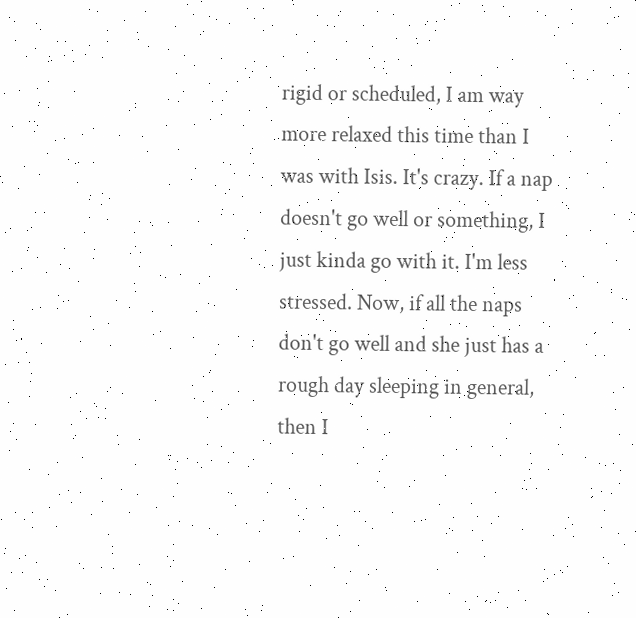rigid or scheduled, I am way more relaxed this time than I was with Isis. It's crazy. If a nap doesn't go well or something, I just kinda go with it. I'm less stressed. Now, if all the naps don't go well and she just has a rough day sleeping in general, then I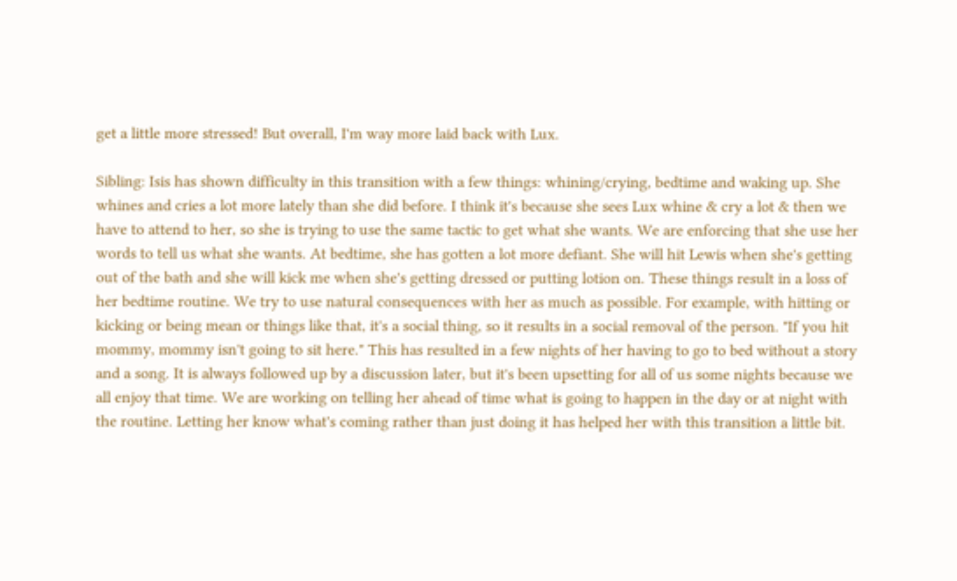get a little more stressed! But overall, I'm way more laid back with Lux.

Sibling: Isis has shown difficulty in this transition with a few things: whining/crying, bedtime and waking up. She whines and cries a lot more lately than she did before. I think it's because she sees Lux whine & cry a lot & then we have to attend to her, so she is trying to use the same tactic to get what she wants. We are enforcing that she use her words to tell us what she wants. At bedtime, she has gotten a lot more defiant. She will hit Lewis when she's getting out of the bath and she will kick me when she's getting dressed or putting lotion on. These things result in a loss of her bedtime routine. We try to use natural consequences with her as much as possible. For example, with hitting or kicking or being mean or things like that, it's a social thing, so it results in a social removal of the person. "If you hit mommy, mommy isn't going to sit here." This has resulted in a few nights of her having to go to bed without a story and a song. It is always followed up by a discussion later, but it's been upsetting for all of us some nights because we all enjoy that time. We are working on telling her ahead of time what is going to happen in the day or at night with the routine. Letting her know what's coming rather than just doing it has helped her with this transition a little bit.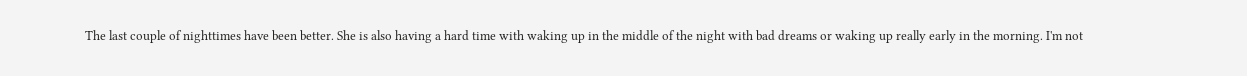The last couple of nighttimes have been better. She is also having a hard time with waking up in the middle of the night with bad dreams or waking up really early in the morning. I'm not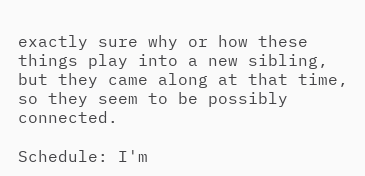exactly sure why or how these things play into a new sibling, but they came along at that time, so they seem to be possibly connected.

Schedule: I'm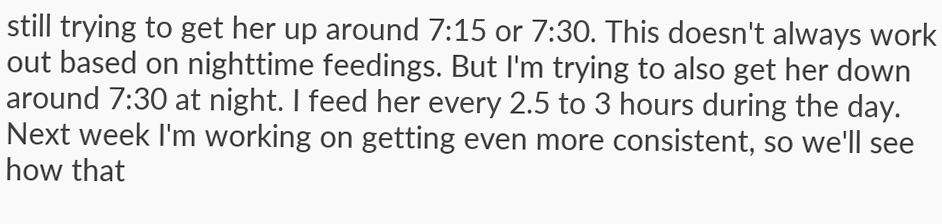still trying to get her up around 7:15 or 7:30. This doesn't always work out based on nighttime feedings. But I'm trying to also get her down around 7:30 at night. I feed her every 2.5 to 3 hours during the day. Next week I'm working on getting even more consistent, so we'll see how that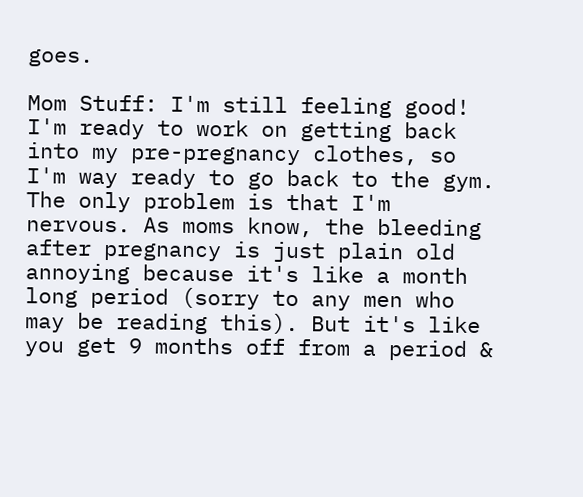goes.

Mom Stuff: I'm still feeling good! I'm ready to work on getting back into my pre-pregnancy clothes, so I'm way ready to go back to the gym. The only problem is that I'm nervous. As moms know, the bleeding after pregnancy is just plain old annoying because it's like a month long period (sorry to any men who may be reading this). But it's like you get 9 months off from a period &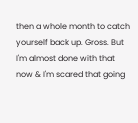then a whole month to catch yourself back up. Gross. But I'm almost done with that now & I'm scared that going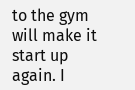to the gym will make it start up again. I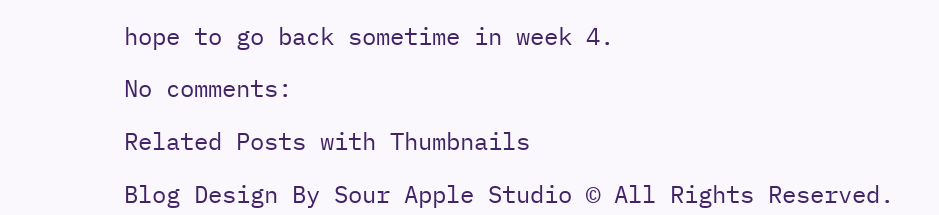hope to go back sometime in week 4.

No comments:

Related Posts with Thumbnails

Blog Design By Sour Apple Studio © All Rights Reserved.